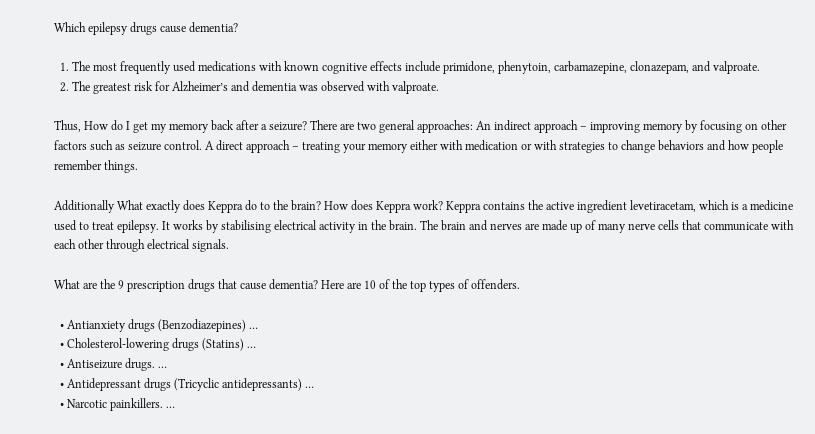Which epilepsy drugs cause dementia?

  1. The most frequently used medications with known cognitive effects include primidone, phenytoin, carbamazepine, clonazepam, and valproate.
  2. The greatest risk for Alzheimer’s and dementia was observed with valproate.

Thus, How do I get my memory back after a seizure? There are two general approaches: An indirect approach – improving memory by focusing on other factors such as seizure control. A direct approach – treating your memory either with medication or with strategies to change behaviors and how people remember things.

Additionally What exactly does Keppra do to the brain? How does Keppra work? Keppra contains the active ingredient levetiracetam, which is a medicine used to treat epilepsy. It works by stabilising electrical activity in the brain. The brain and nerves are made up of many nerve cells that communicate with each other through electrical signals.

What are the 9 prescription drugs that cause dementia? Here are 10 of the top types of offenders.

  • Antianxiety drugs (Benzodiazepines) …
  • Cholesterol-lowering drugs (Statins) …
  • Antiseizure drugs. …
  • Antidepressant drugs (Tricyclic antidepressants) …
  • Narcotic painkillers. …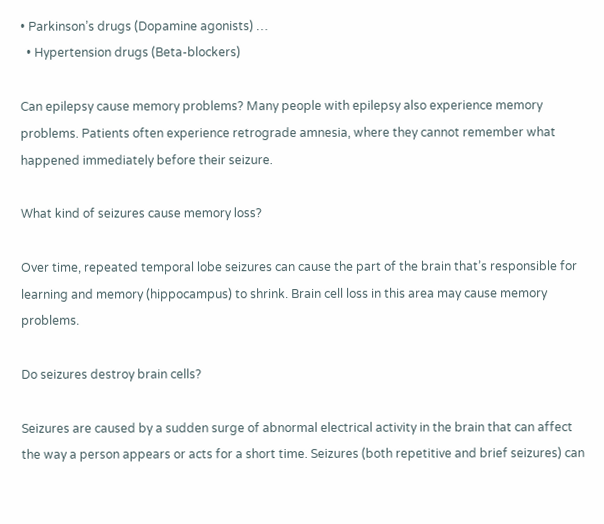• Parkinson’s drugs (Dopamine agonists) …
  • Hypertension drugs (Beta-blockers)

Can epilepsy cause memory problems? Many people with epilepsy also experience memory problems. Patients often experience retrograde amnesia, where they cannot remember what happened immediately before their seizure.

What kind of seizures cause memory loss?

Over time, repeated temporal lobe seizures can cause the part of the brain that’s responsible for learning and memory (hippocampus) to shrink. Brain cell loss in this area may cause memory problems.

Do seizures destroy brain cells?

Seizures are caused by a sudden surge of abnormal electrical activity in the brain that can affect the way a person appears or acts for a short time. Seizures (both repetitive and brief seizures) can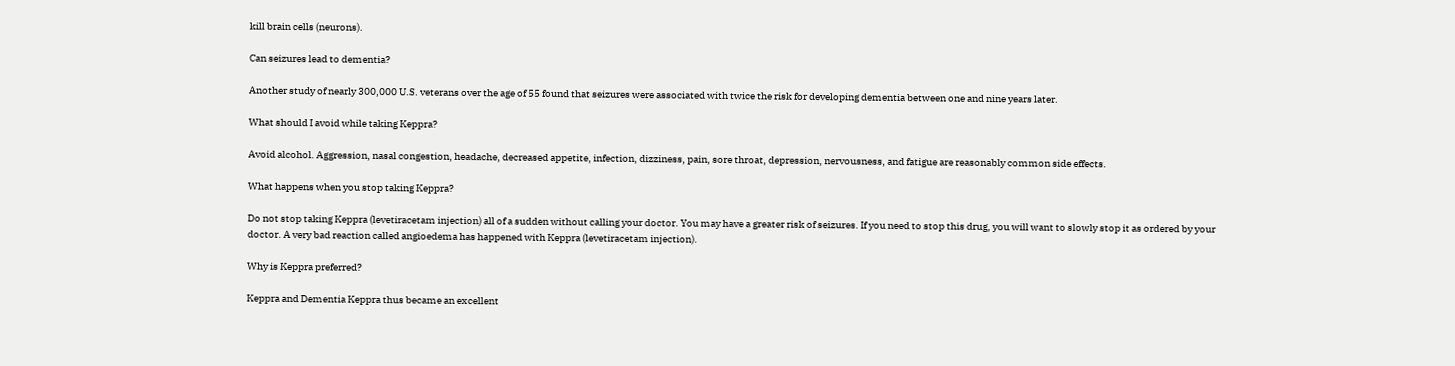kill brain cells (neurons).

Can seizures lead to dementia?

Another study of nearly 300,000 U.S. veterans over the age of 55 found that seizures were associated with twice the risk for developing dementia between one and nine years later.

What should I avoid while taking Keppra?

Avoid alcohol. Aggression, nasal congestion, headache, decreased appetite, infection, dizziness, pain, sore throat, depression, nervousness, and fatigue are reasonably common side effects.

What happens when you stop taking Keppra?

Do not stop taking Keppra (levetiracetam injection) all of a sudden without calling your doctor. You may have a greater risk of seizures. If you need to stop this drug, you will want to slowly stop it as ordered by your doctor. A very bad reaction called angioedema has happened with Keppra (levetiracetam injection).

Why is Keppra preferred?

Keppra and Dementia Keppra thus became an excellent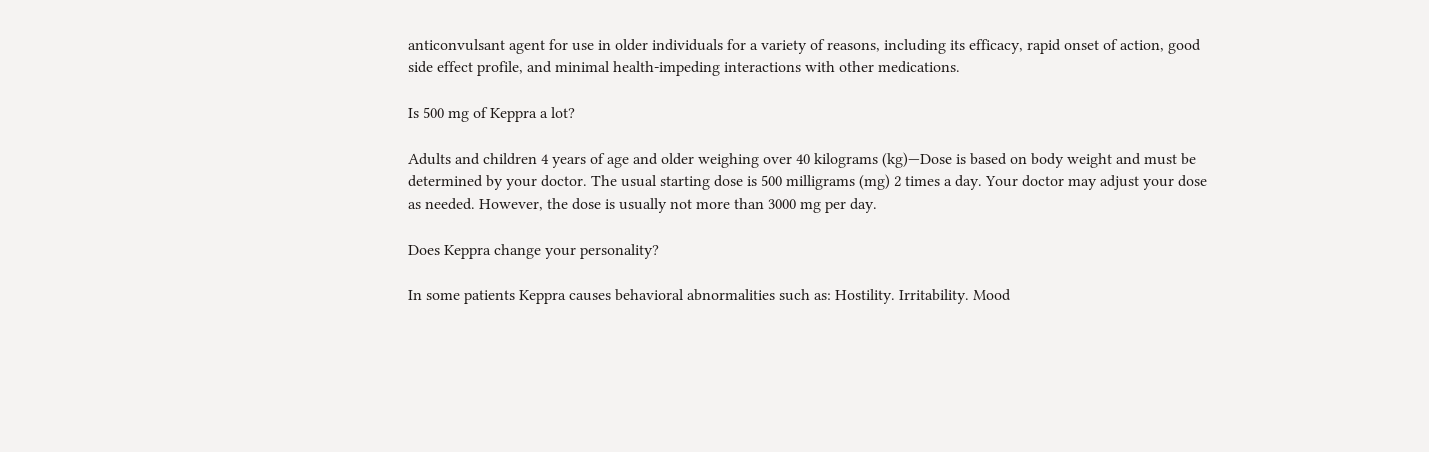anticonvulsant agent for use in older individuals for a variety of reasons, including its efficacy, rapid onset of action, good side effect profile, and minimal health-impeding interactions with other medications.

Is 500 mg of Keppra a lot?

Adults and children 4 years of age and older weighing over 40 kilograms (kg)—Dose is based on body weight and must be determined by your doctor. The usual starting dose is 500 milligrams (mg) 2 times a day. Your doctor may adjust your dose as needed. However, the dose is usually not more than 3000 mg per day.

Does Keppra change your personality?

In some patients Keppra causes behavioral abnormalities such as: Hostility. Irritability. Mood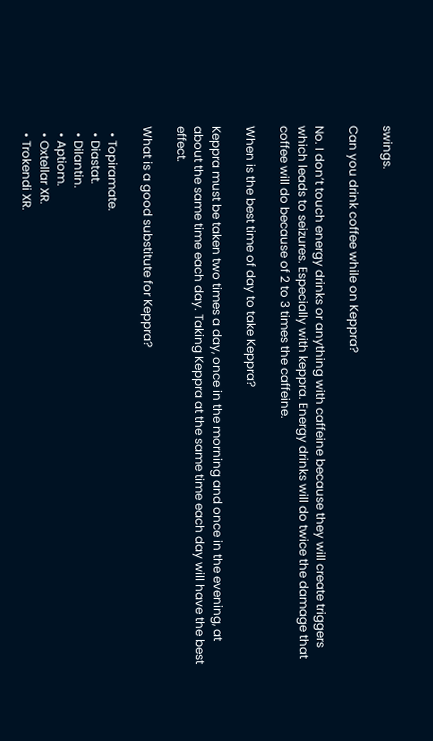swings.

Can you drink coffee while on Keppra?

No. I don’t touch energy drinks or anything with caffeine because they will create triggers which leads to seizures. Especially with keppra. Energy drinks will do twice the damage that coffee will do because of 2 to 3 times the caffeine.

When is the best time of day to take Keppra?

Keppra must be taken two times a day, once in the morning and once in the evening, at about the same time each day. Taking Keppra at the same time each day will have the best effect.

What is a good substitute for Keppra?

  • Topiramate.
  • Diastat.
  • Dilantin.
  • Aptiom.
  • Oxtellar XR.
  • Trokendi XR.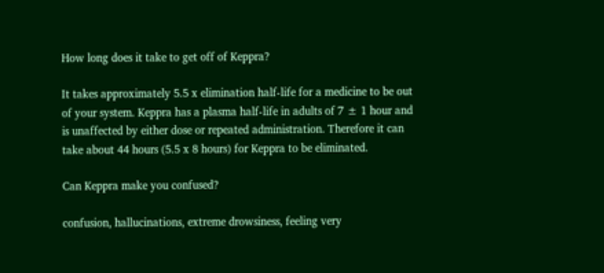How long does it take to get off of Keppra?

It takes approximately 5.5 x elimination half-life for a medicine to be out of your system. Keppra has a plasma half-life in adults of 7 ± 1 hour and is unaffected by either dose or repeated administration. Therefore it can take about 44 hours (5.5 x 8 hours) for Keppra to be eliminated.

Can Keppra make you confused?

confusion, hallucinations, extreme drowsiness, feeling very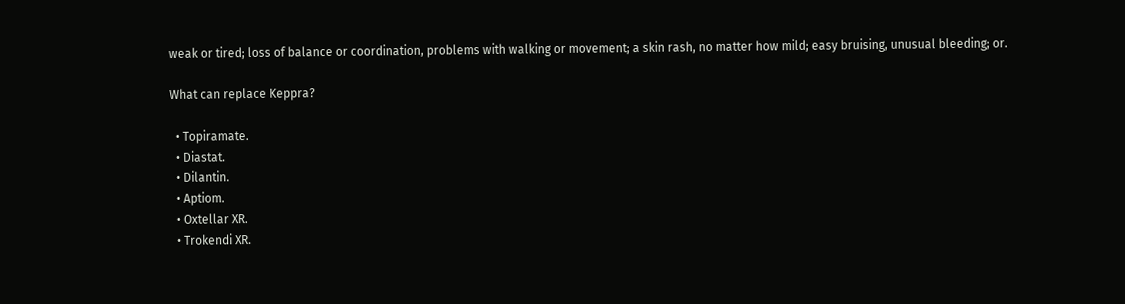weak or tired; loss of balance or coordination, problems with walking or movement; a skin rash, no matter how mild; easy bruising, unusual bleeding; or.

What can replace Keppra?

  • Topiramate.
  • Diastat.
  • Dilantin.
  • Aptiom.
  • Oxtellar XR.
  • Trokendi XR.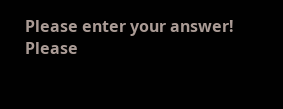Please enter your answer!
Please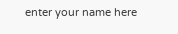enter your name here